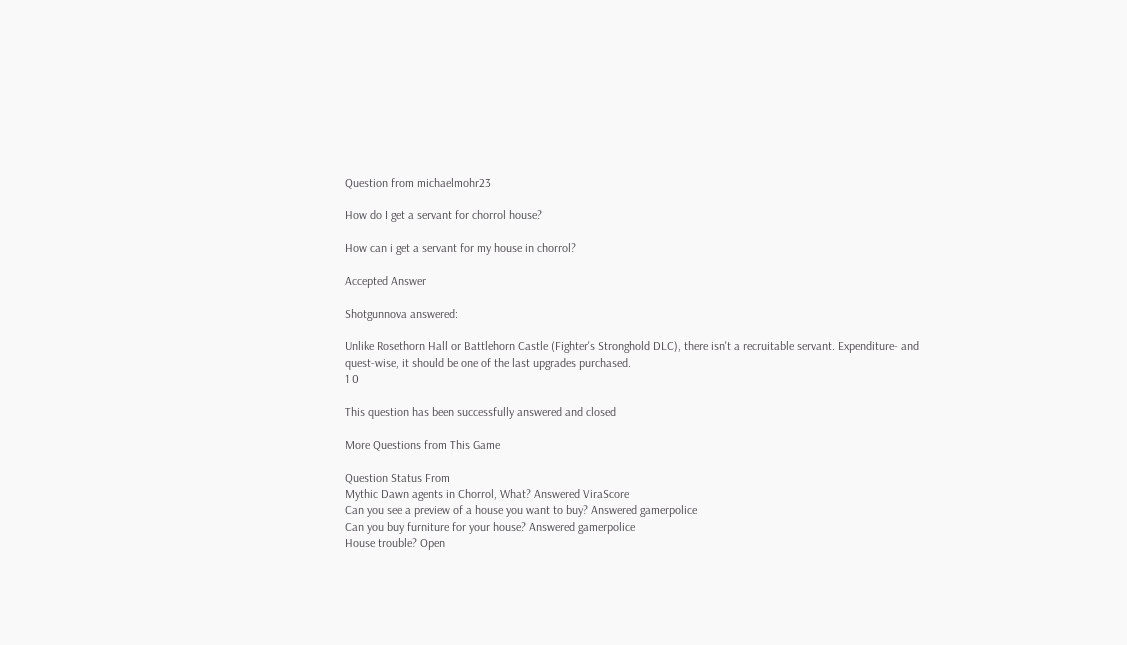Question from michaelmohr23

How do I get a servant for chorrol house?

How can i get a servant for my house in chorrol?

Accepted Answer

Shotgunnova answered:

Unlike Rosethorn Hall or Battlehorn Castle (Fighter's Stronghold DLC), there isn't a recruitable servant. Expenditure- and quest-wise, it should be one of the last upgrades purchased.
1 0

This question has been successfully answered and closed

More Questions from This Game

Question Status From
Mythic Dawn agents in Chorrol, What? Answered ViraScore
Can you see a preview of a house you want to buy? Answered gamerpolice
Can you buy furniture for your house? Answered gamerpolice
House trouble? Open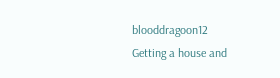blooddragoon12
Getting a house and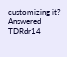customizing it? Answered TDRdr14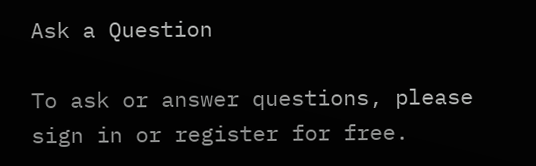Ask a Question

To ask or answer questions, please sign in or register for free.